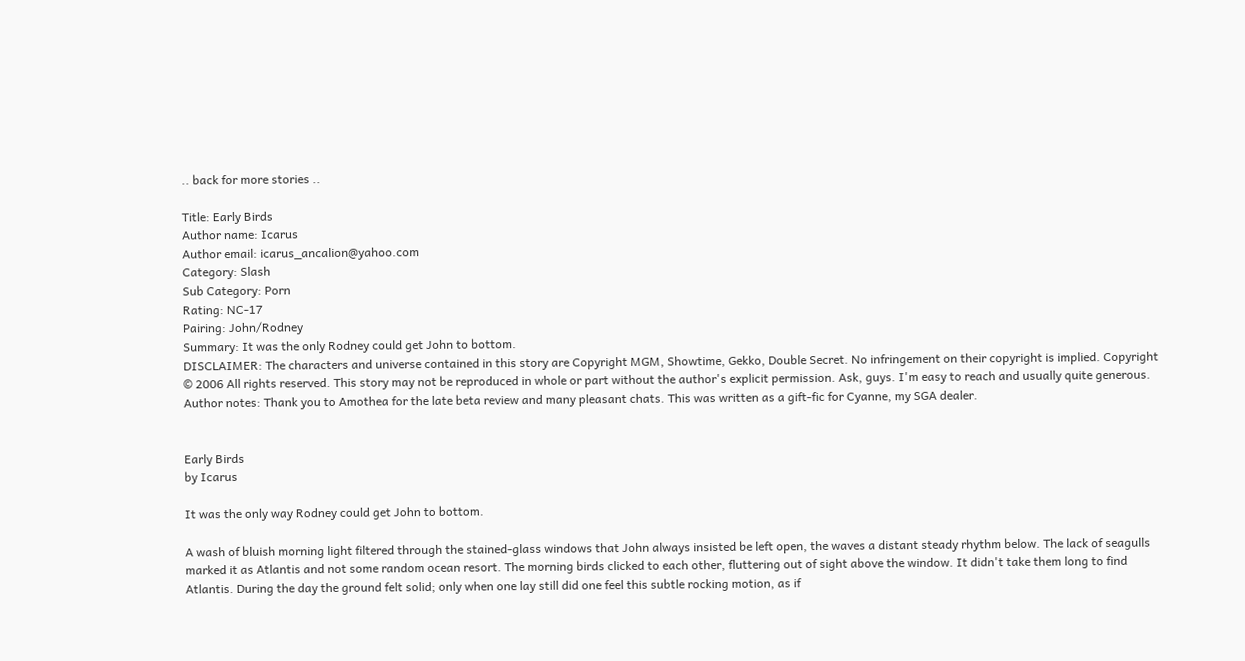.. back for more stories ..

Title: Early Birds
Author name: Icarus
Author email: icarus_ancalion@yahoo.com
Category: Slash
Sub Category: Porn
Rating: NC-17
Pairing: John/Rodney
Summary: It was the only Rodney could get John to bottom.
DISCLAIMER: The characters and universe contained in this story are Copyright MGM, Showtime, Gekko, Double Secret. No infringement on their copyright is implied. Copyright © 2006 All rights reserved. This story may not be reproduced in whole or part without the author's explicit permission. Ask, guys. I'm easy to reach and usually quite generous.
Author notes: Thank you to Amothea for the late beta review and many pleasant chats. This was written as a gift-fic for Cyanne, my SGA dealer.


Early Birds
by Icarus

It was the only way Rodney could get John to bottom.

A wash of bluish morning light filtered through the stained-glass windows that John always insisted be left open, the waves a distant steady rhythm below. The lack of seagulls marked it as Atlantis and not some random ocean resort. The morning birds clicked to each other, fluttering out of sight above the window. It didn't take them long to find Atlantis. During the day the ground felt solid; only when one lay still did one feel this subtle rocking motion, as if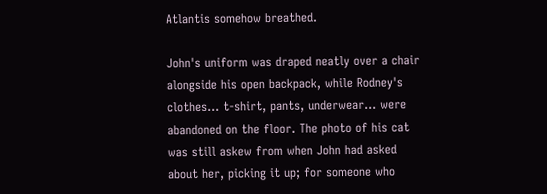Atlantis somehow breathed.

John's uniform was draped neatly over a chair alongside his open backpack, while Rodney's clothes… t-shirt, pants, underwear… were abandoned on the floor. The photo of his cat was still askew from when John had asked about her, picking it up; for someone who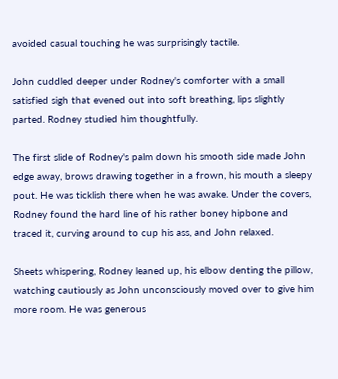avoided casual touching he was surprisingly tactile.

John cuddled deeper under Rodney's comforter with a small satisfied sigh that evened out into soft breathing, lips slightly parted. Rodney studied him thoughtfully.

The first slide of Rodney's palm down his smooth side made John edge away, brows drawing together in a frown, his mouth a sleepy pout. He was ticklish there when he was awake. Under the covers, Rodney found the hard line of his rather boney hipbone and traced it, curving around to cup his ass, and John relaxed.

Sheets whispering, Rodney leaned up, his elbow denting the pillow, watching cautiously as John unconsciously moved over to give him more room. He was generous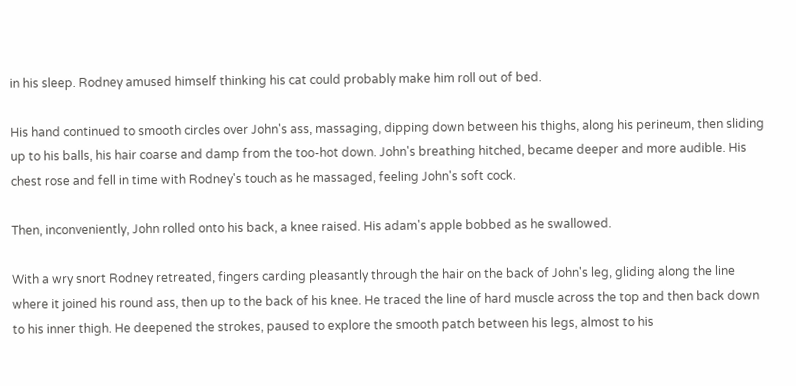in his sleep. Rodney amused himself thinking his cat could probably make him roll out of bed.

His hand continued to smooth circles over John's ass, massaging, dipping down between his thighs, along his perineum, then sliding up to his balls, his hair coarse and damp from the too-hot down. John's breathing hitched, became deeper and more audible. His chest rose and fell in time with Rodney's touch as he massaged, feeling John's soft cock.

Then, inconveniently, John rolled onto his back, a knee raised. His adam's apple bobbed as he swallowed.

With a wry snort Rodney retreated, fingers carding pleasantly through the hair on the back of John's leg, gliding along the line where it joined his round ass, then up to the back of his knee. He traced the line of hard muscle across the top and then back down to his inner thigh. He deepened the strokes, paused to explore the smooth patch between his legs, almost to his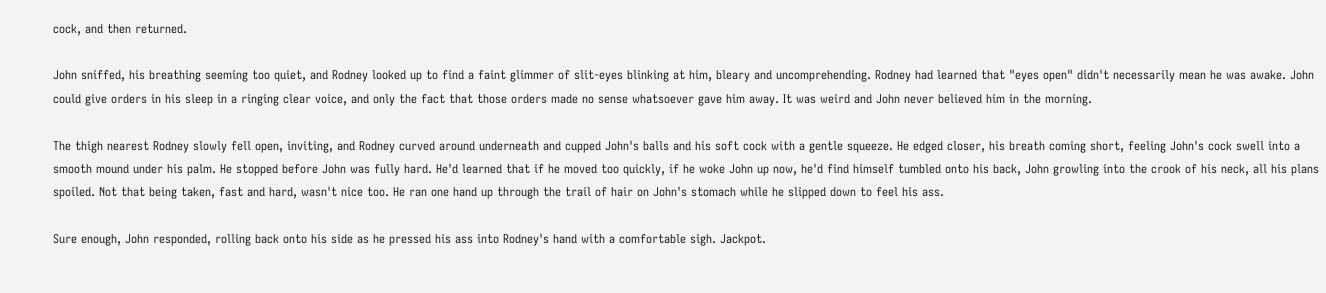cock, and then returned.

John sniffed, his breathing seeming too quiet, and Rodney looked up to find a faint glimmer of slit-eyes blinking at him, bleary and uncomprehending. Rodney had learned that "eyes open" didn't necessarily mean he was awake. John could give orders in his sleep in a ringing clear voice, and only the fact that those orders made no sense whatsoever gave him away. It was weird and John never believed him in the morning.

The thigh nearest Rodney slowly fell open, inviting, and Rodney curved around underneath and cupped John's balls and his soft cock with a gentle squeeze. He edged closer, his breath coming short, feeling John's cock swell into a smooth mound under his palm. He stopped before John was fully hard. He'd learned that if he moved too quickly, if he woke John up now, he'd find himself tumbled onto his back, John growling into the crook of his neck, all his plans spoiled. Not that being taken, fast and hard, wasn't nice too. He ran one hand up through the trail of hair on John's stomach while he slipped down to feel his ass.

Sure enough, John responded, rolling back onto his side as he pressed his ass into Rodney's hand with a comfortable sigh. Jackpot.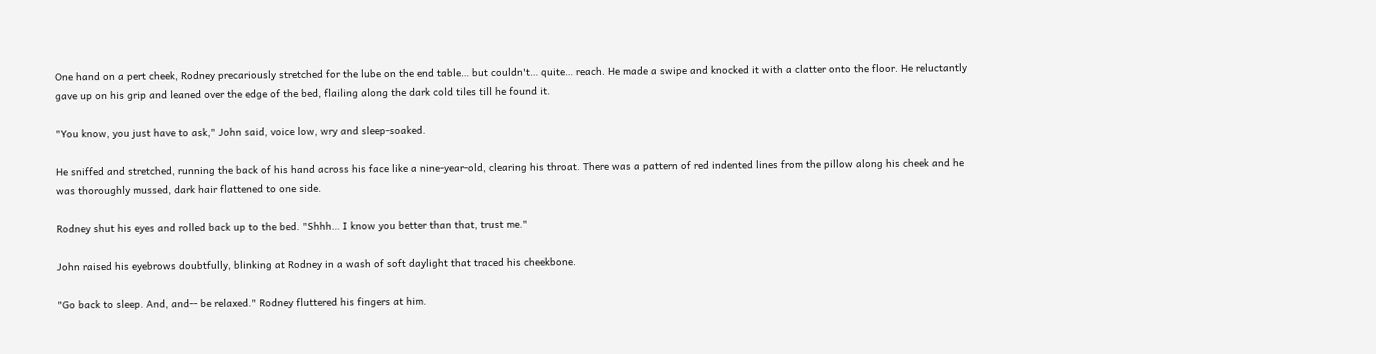One hand on a pert cheek, Rodney precariously stretched for the lube on the end table… but couldn't… quite… reach. He made a swipe and knocked it with a clatter onto the floor. He reluctantly gave up on his grip and leaned over the edge of the bed, flailing along the dark cold tiles till he found it.

"You know, you just have to ask," John said, voice low, wry and sleep-soaked.

He sniffed and stretched, running the back of his hand across his face like a nine-year-old, clearing his throat. There was a pattern of red indented lines from the pillow along his cheek and he was thoroughly mussed, dark hair flattened to one side.

Rodney shut his eyes and rolled back up to the bed. "Shhh… I know you better than that, trust me."

John raised his eyebrows doubtfully, blinking at Rodney in a wash of soft daylight that traced his cheekbone.

"Go back to sleep. And, and-- be relaxed." Rodney fluttered his fingers at him.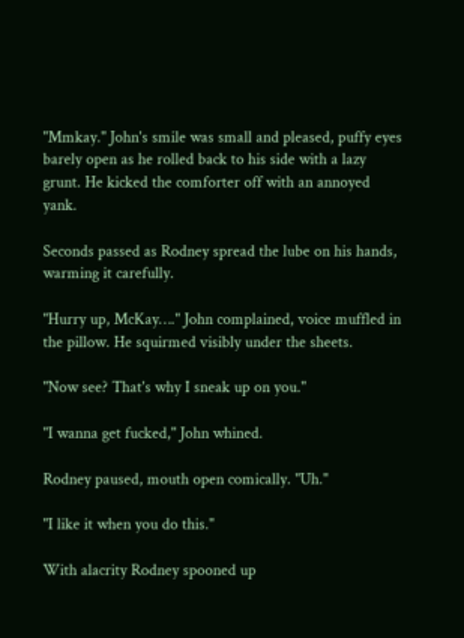"Mmkay." John's smile was small and pleased, puffy eyes barely open as he rolled back to his side with a lazy grunt. He kicked the comforter off with an annoyed yank.

Seconds passed as Rodney spread the lube on his hands, warming it carefully.

"Hurry up, McKay…." John complained, voice muffled in the pillow. He squirmed visibly under the sheets.

"Now see? That's why I sneak up on you."

"I wanna get fucked," John whined.

Rodney paused, mouth open comically. "Uh."

"I like it when you do this."

With alacrity Rodney spooned up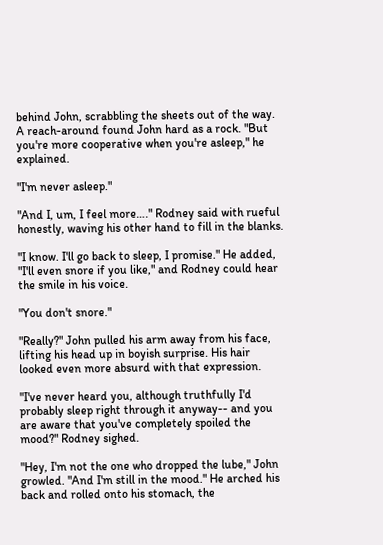behind John, scrabbling the sheets out of the way. A reach-around found John hard as a rock. "But you're more cooperative when you're asleep," he explained.

"I'm never asleep."

"And I, um, I feel more…." Rodney said with rueful honestly, waving his other hand to fill in the blanks.

"I know. I'll go back to sleep, I promise." He added, "I'll even snore if you like," and Rodney could hear the smile in his voice.

"You don't snore."

"Really?" John pulled his arm away from his face, lifting his head up in boyish surprise. His hair looked even more absurd with that expression.

"I've never heard you, although truthfully I'd probably sleep right through it anyway-- and you are aware that you've completely spoiled the mood?" Rodney sighed.

"Hey, I'm not the one who dropped the lube," John growled. "And I'm still in the mood." He arched his back and rolled onto his stomach, the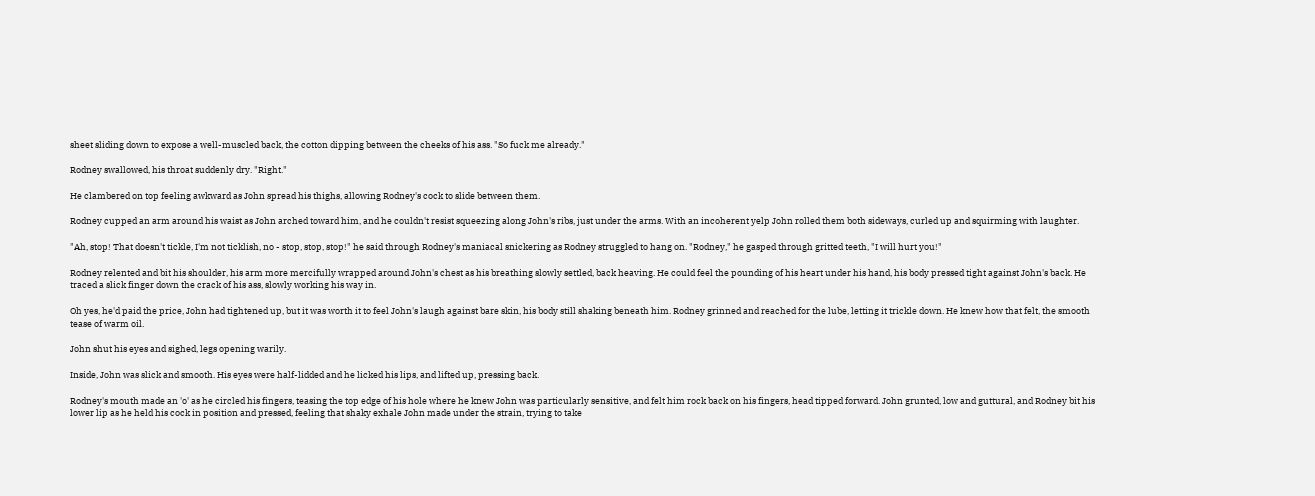sheet sliding down to expose a well-muscled back, the cotton dipping between the cheeks of his ass. "So fuck me already."

Rodney swallowed, his throat suddenly dry. "Right."

He clambered on top feeling awkward as John spread his thighs, allowing Rodney's cock to slide between them.

Rodney cupped an arm around his waist as John arched toward him, and he couldn't resist squeezing along John's ribs, just under the arms. With an incoherent yelp John rolled them both sideways, curled up and squirming with laughter.

"Ah, stop! That doesn't tickle, I'm not ticklish, no - stop, stop, stop!" he said through Rodney's maniacal snickering as Rodney struggled to hang on. "Rodney," he gasped through gritted teeth, "I will hurt you!"

Rodney relented and bit his shoulder, his arm more mercifully wrapped around John's chest as his breathing slowly settled, back heaving. He could feel the pounding of his heart under his hand, his body pressed tight against John's back. He traced a slick finger down the crack of his ass, slowly working his way in.

Oh yes, he'd paid the price, John had tightened up, but it was worth it to feel John's laugh against bare skin, his body still shaking beneath him. Rodney grinned and reached for the lube, letting it trickle down. He knew how that felt, the smooth tease of warm oil.

John shut his eyes and sighed, legs opening warily.

Inside, John was slick and smooth. His eyes were half-lidded and he licked his lips, and lifted up, pressing back.

Rodney's mouth made an 'o' as he circled his fingers, teasing the top edge of his hole where he knew John was particularly sensitive, and felt him rock back on his fingers, head tipped forward. John grunted, low and guttural, and Rodney bit his lower lip as he held his cock in position and pressed, feeling that shaky exhale John made under the strain, trying to take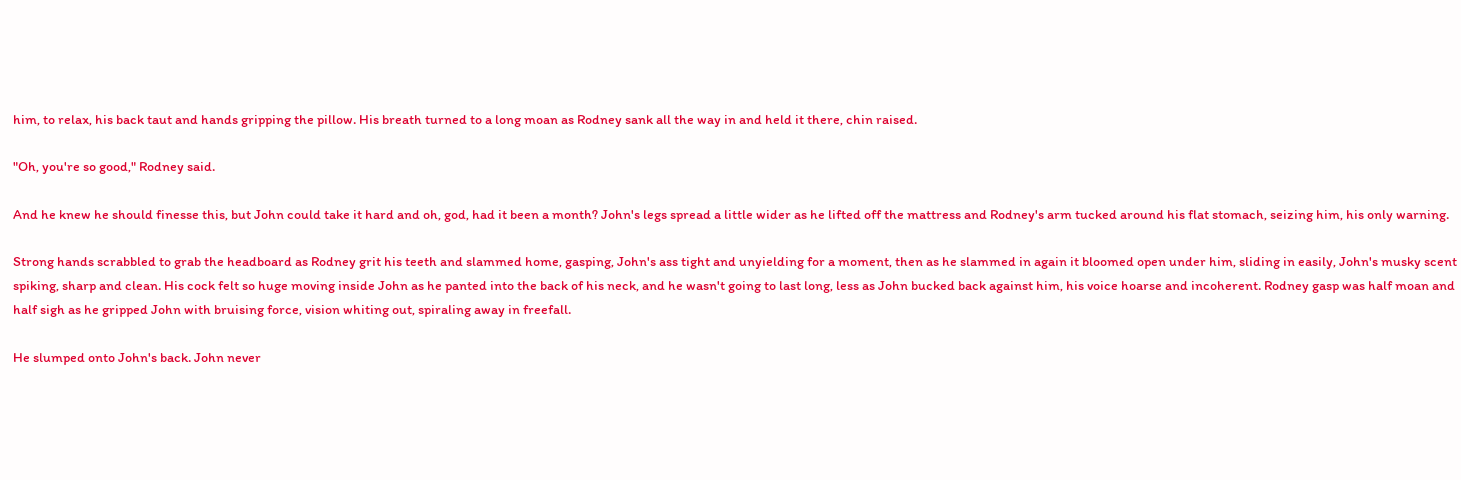him, to relax, his back taut and hands gripping the pillow. His breath turned to a long moan as Rodney sank all the way in and held it there, chin raised.

"Oh, you're so good," Rodney said.

And he knew he should finesse this, but John could take it hard and oh, god, had it been a month? John's legs spread a little wider as he lifted off the mattress and Rodney's arm tucked around his flat stomach, seizing him, his only warning.

Strong hands scrabbled to grab the headboard as Rodney grit his teeth and slammed home, gasping, John's ass tight and unyielding for a moment, then as he slammed in again it bloomed open under him, sliding in easily, John's musky scent spiking, sharp and clean. His cock felt so huge moving inside John as he panted into the back of his neck, and he wasn't going to last long, less as John bucked back against him, his voice hoarse and incoherent. Rodney gasp was half moan and half sigh as he gripped John with bruising force, vision whiting out, spiraling away in freefall.

He slumped onto John's back. John never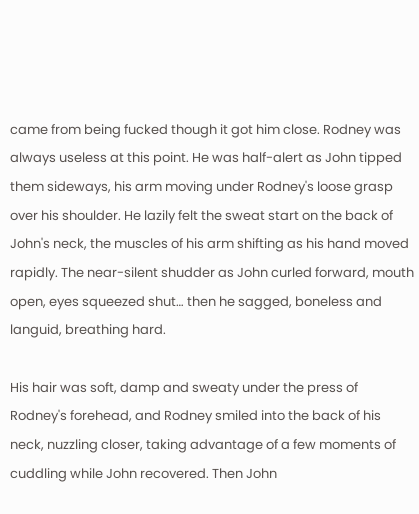came from being fucked though it got him close. Rodney was always useless at this point. He was half-alert as John tipped them sideways, his arm moving under Rodney's loose grasp over his shoulder. He lazily felt the sweat start on the back of John's neck, the muscles of his arm shifting as his hand moved rapidly. The near-silent shudder as John curled forward, mouth open, eyes squeezed shut… then he sagged, boneless and languid, breathing hard.

His hair was soft, damp and sweaty under the press of Rodney's forehead, and Rodney smiled into the back of his neck, nuzzling closer, taking advantage of a few moments of cuddling while John recovered. Then John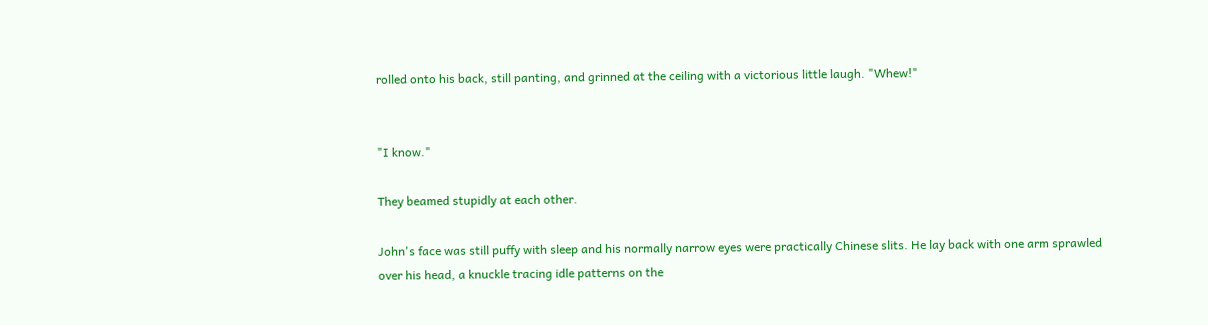rolled onto his back, still panting, and grinned at the ceiling with a victorious little laugh. "Whew!"


"I know."

They beamed stupidly at each other.

John's face was still puffy with sleep and his normally narrow eyes were practically Chinese slits. He lay back with one arm sprawled over his head, a knuckle tracing idle patterns on the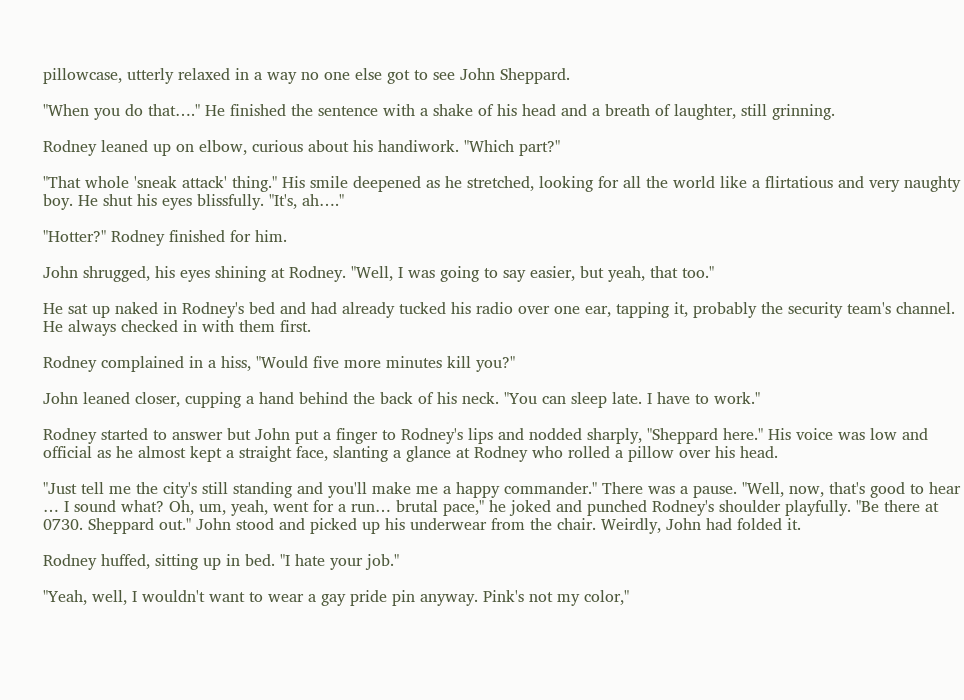pillowcase, utterly relaxed in a way no one else got to see John Sheppard.

"When you do that…." He finished the sentence with a shake of his head and a breath of laughter, still grinning.

Rodney leaned up on elbow, curious about his handiwork. "Which part?"

"That whole 'sneak attack' thing." His smile deepened as he stretched, looking for all the world like a flirtatious and very naughty boy. He shut his eyes blissfully. "It's, ah…."

"Hotter?" Rodney finished for him.

John shrugged, his eyes shining at Rodney. "Well, I was going to say easier, but yeah, that too."

He sat up naked in Rodney's bed and had already tucked his radio over one ear, tapping it, probably the security team's channel. He always checked in with them first.

Rodney complained in a hiss, "Would five more minutes kill you?"

John leaned closer, cupping a hand behind the back of his neck. "You can sleep late. I have to work."

Rodney started to answer but John put a finger to Rodney's lips and nodded sharply, "Sheppard here." His voice was low and official as he almost kept a straight face, slanting a glance at Rodney who rolled a pillow over his head.

"Just tell me the city's still standing and you'll make me a happy commander." There was a pause. "Well, now, that's good to hear … I sound what? Oh, um, yeah, went for a run… brutal pace," he joked and punched Rodney's shoulder playfully. "Be there at 0730. Sheppard out." John stood and picked up his underwear from the chair. Weirdly, John had folded it.

Rodney huffed, sitting up in bed. "I hate your job."

"Yeah, well, I wouldn't want to wear a gay pride pin anyway. Pink's not my color,"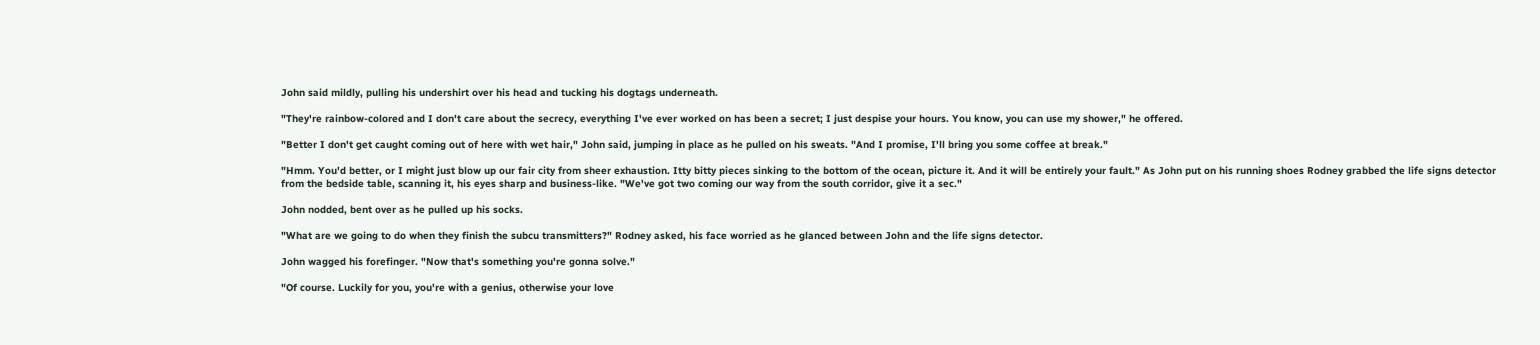John said mildly, pulling his undershirt over his head and tucking his dogtags underneath.

"They're rainbow-colored and I don't care about the secrecy, everything I've ever worked on has been a secret; I just despise your hours. You know, you can use my shower," he offered.

"Better I don't get caught coming out of here with wet hair," John said, jumping in place as he pulled on his sweats. "And I promise, I'll bring you some coffee at break."

"Hmm. You'd better, or I might just blow up our fair city from sheer exhaustion. Itty bitty pieces sinking to the bottom of the ocean, picture it. And it will be entirely your fault." As John put on his running shoes Rodney grabbed the life signs detector from the bedside table, scanning it, his eyes sharp and business-like. "We've got two coming our way from the south corridor, give it a sec."

John nodded, bent over as he pulled up his socks.

"What are we going to do when they finish the subcu transmitters?" Rodney asked, his face worried as he glanced between John and the life signs detector.

John wagged his forefinger. "Now that's something you're gonna solve."

"Of course. Luckily for you, you're with a genius, otherwise your love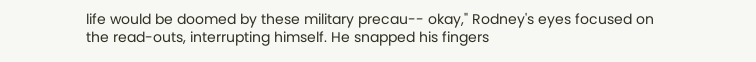life would be doomed by these military precau-- okay," Rodney's eyes focused on the read-outs, interrupting himself. He snapped his fingers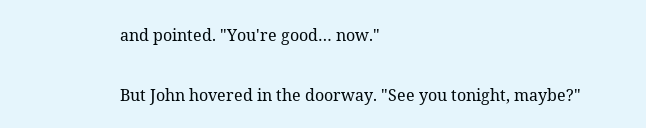and pointed. "You're good… now."

But John hovered in the doorway. "See you tonight, maybe?"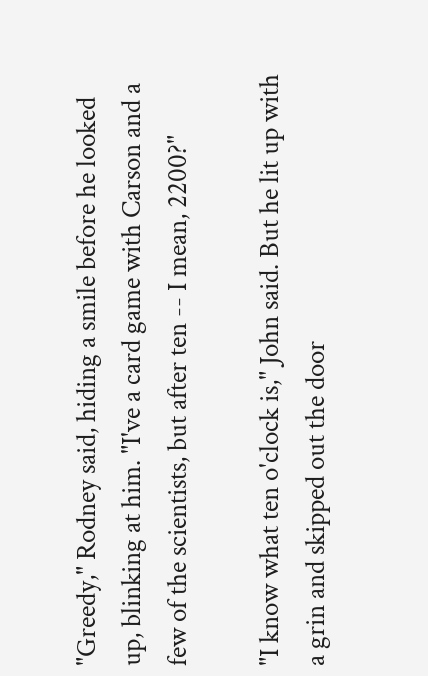"Greedy," Rodney said, hiding a smile before he looked up, blinking at him. "I've a card game with Carson and a few of the scientists, but after ten -- I mean, 2200?"

"I know what ten o'clock is," John said. But he lit up with a grin and skipped out the door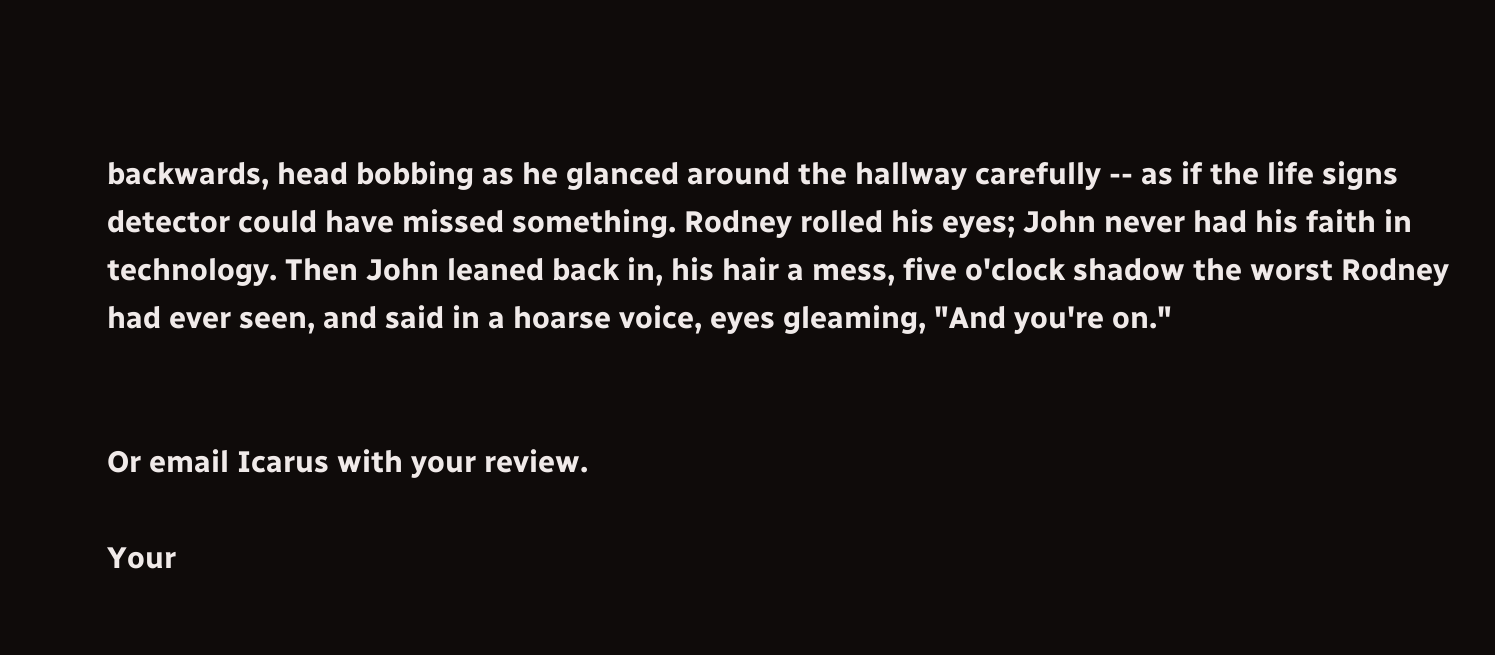backwards, head bobbing as he glanced around the hallway carefully -- as if the life signs detector could have missed something. Rodney rolled his eyes; John never had his faith in technology. Then John leaned back in, his hair a mess, five o'clock shadow the worst Rodney had ever seen, and said in a hoarse voice, eyes gleaming, "And you're on."


Or email Icarus with your review.

Your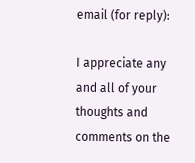email (for reply):

I appreciate any and all of your thoughts and comments on the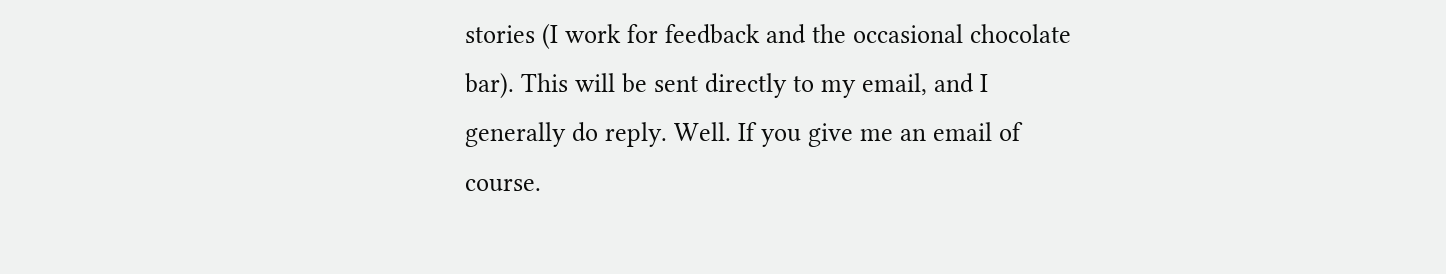stories (I work for feedback and the occasional chocolate bar). This will be sent directly to my email, and I generally do reply. Well. If you give me an email of course.